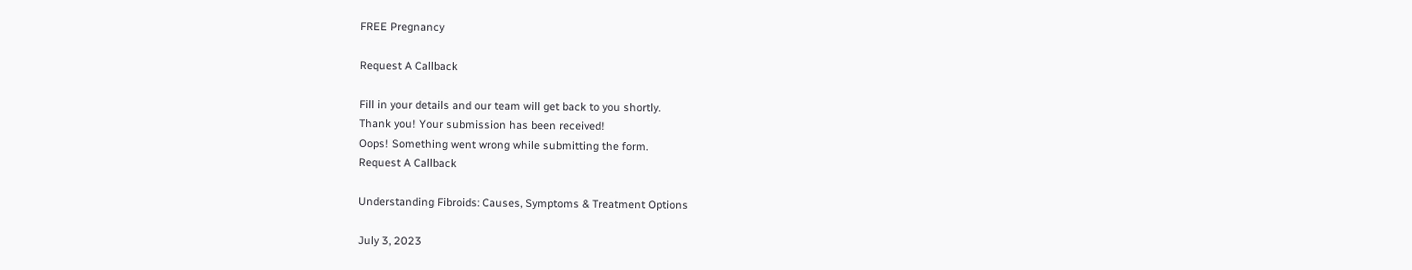FREE Pregnancy

Request A Callback

Fill in your details and our team will get back to you shortly.
Thank you! Your submission has been received!
Oops! Something went wrong while submitting the form.
Request A Callback

Understanding Fibroids: Causes, Symptoms & Treatment Options

July 3, 2023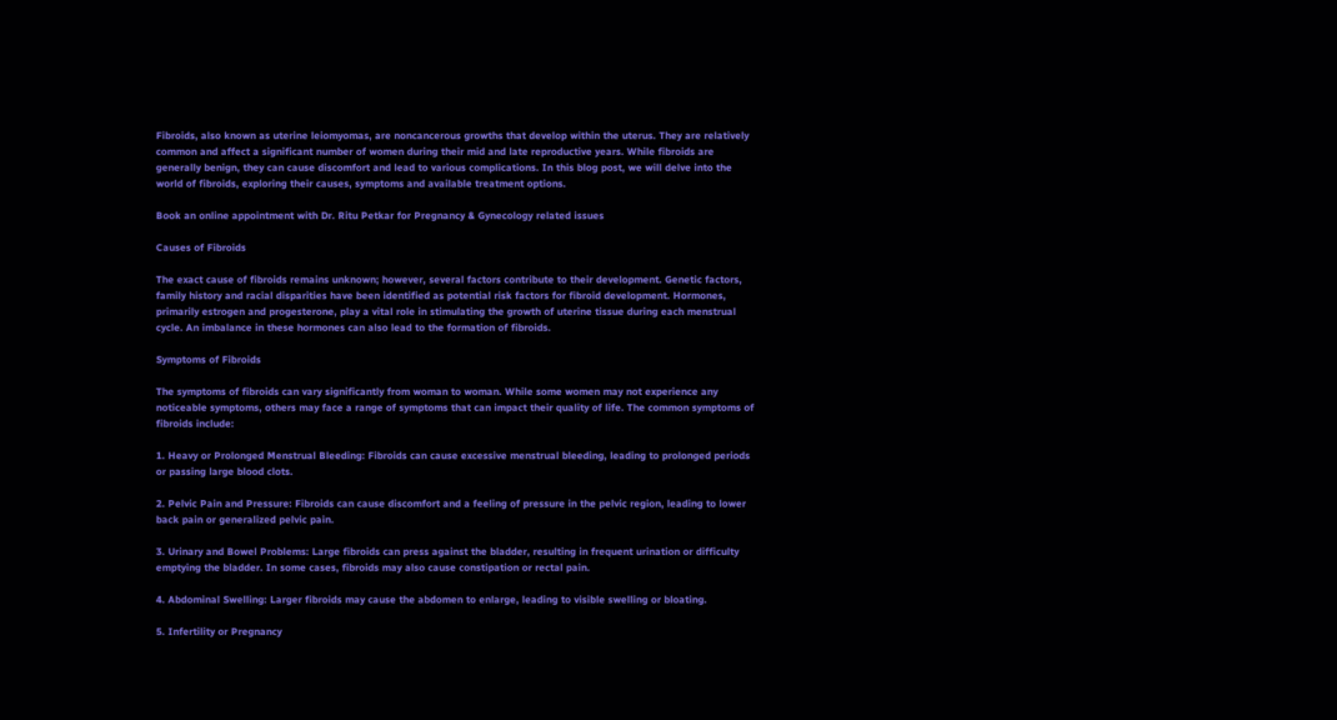Fibroids, also known as uterine leiomyomas, are noncancerous growths that develop within the uterus. They are relatively common and affect a significant number of women during their mid and late reproductive years. While fibroids are generally benign, they can cause discomfort and lead to various complications. In this blog post, we will delve into the world of fibroids, exploring their causes, symptoms and available treatment options.

Book an online appointment with Dr. Ritu Petkar for Pregnancy & Gynecology related issues

Causes of Fibroids

The exact cause of fibroids remains unknown; however, several factors contribute to their development. Genetic factors, family history and racial disparities have been identified as potential risk factors for fibroid development. Hormones, primarily estrogen and progesterone, play a vital role in stimulating the growth of uterine tissue during each menstrual cycle. An imbalance in these hormones can also lead to the formation of fibroids.

Symptoms of Fibroids

The symptoms of fibroids can vary significantly from woman to woman. While some women may not experience any noticeable symptoms, others may face a range of symptoms that can impact their quality of life. The common symptoms of fibroids include:

1. Heavy or Prolonged Menstrual Bleeding: Fibroids can cause excessive menstrual bleeding, leading to prolonged periods or passing large blood clots.

2. Pelvic Pain and Pressure: Fibroids can cause discomfort and a feeling of pressure in the pelvic region, leading to lower back pain or generalized pelvic pain.

3. Urinary and Bowel Problems: Large fibroids can press against the bladder, resulting in frequent urination or difficulty emptying the bladder. In some cases, fibroids may also cause constipation or rectal pain.

4. Abdominal Swelling: Larger fibroids may cause the abdomen to enlarge, leading to visible swelling or bloating.

5. Infertility or Pregnancy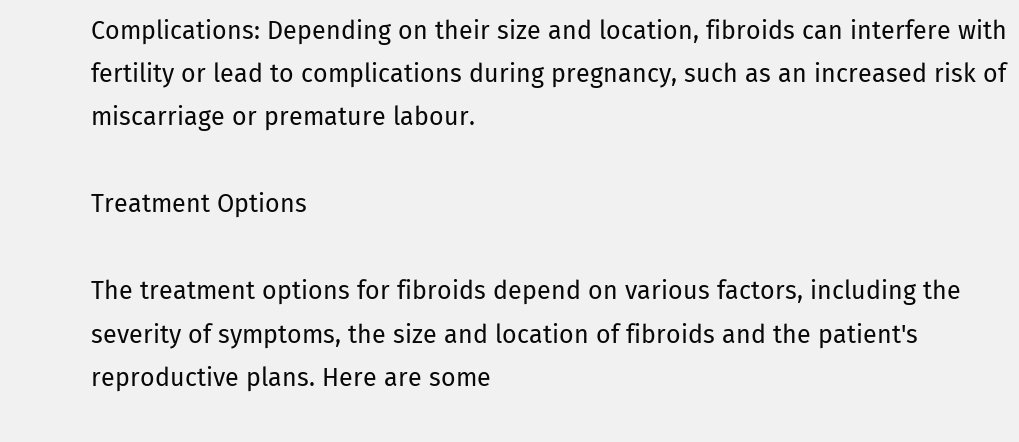Complications: Depending on their size and location, fibroids can interfere with fertility or lead to complications during pregnancy, such as an increased risk of miscarriage or premature labour.

Treatment Options

The treatment options for fibroids depend on various factors, including the severity of symptoms, the size and location of fibroids and the patient's reproductive plans. Here are some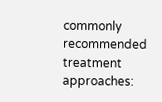commonly recommended treatment approaches: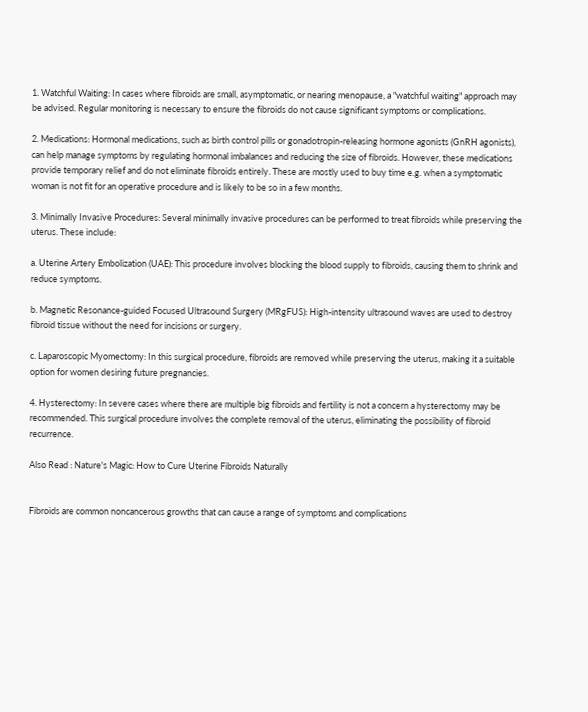1. Watchful Waiting: In cases where fibroids are small, asymptomatic, or nearing menopause, a "watchful waiting" approach may be advised. Regular monitoring is necessary to ensure the fibroids do not cause significant symptoms or complications.

2. Medications: Hormonal medications, such as birth control pills or gonadotropin-releasing hormone agonists (GnRH agonists), can help manage symptoms by regulating hormonal imbalances and reducing the size of fibroids. However, these medications provide temporary relief and do not eliminate fibroids entirely. These are mostly used to buy time e.g. when a symptomatic woman is not fit for an operative procedure and is likely to be so in a few months.

3. Minimally Invasive Procedures: Several minimally invasive procedures can be performed to treat fibroids while preserving the uterus. These include:

a. Uterine Artery Embolization (UAE): This procedure involves blocking the blood supply to fibroids, causing them to shrink and reduce symptoms.

b. Magnetic Resonance-guided Focused Ultrasound Surgery (MRgFUS): High-intensity ultrasound waves are used to destroy fibroid tissue without the need for incisions or surgery.

c. Laparoscopic Myomectomy: In this surgical procedure, fibroids are removed while preserving the uterus, making it a suitable option for women desiring future pregnancies.

4. Hysterectomy: In severe cases where there are multiple big fibroids and fertility is not a concern a hysterectomy may be recommended. This surgical procedure involves the complete removal of the uterus, eliminating the possibility of fibroid recurrence.

Also Read : Nature's Magic: How to Cure Uterine Fibroids Naturally


Fibroids are common noncancerous growths that can cause a range of symptoms and complications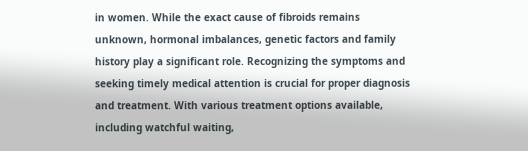in women. While the exact cause of fibroids remains unknown, hormonal imbalances, genetic factors and family history play a significant role. Recognizing the symptoms and seeking timely medical attention is crucial for proper diagnosis and treatment. With various treatment options available, including watchful waiting,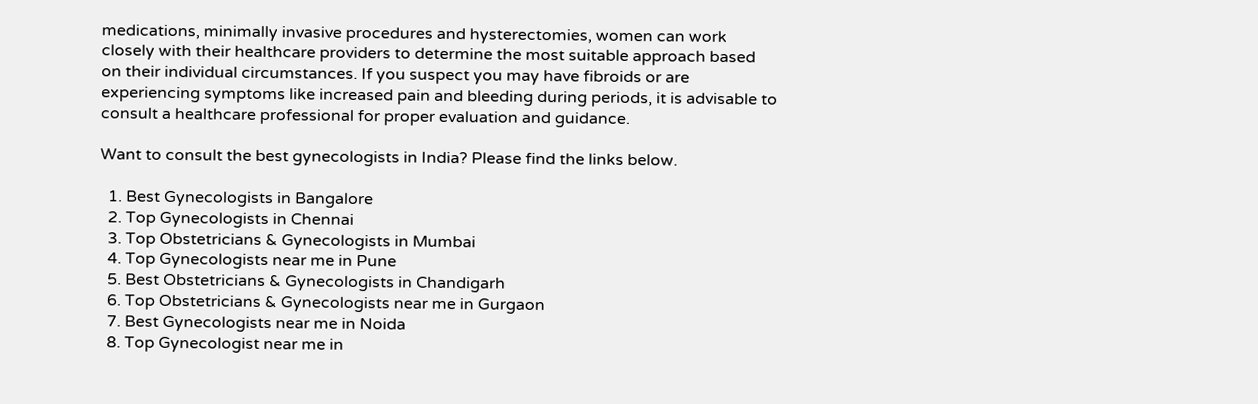medications, minimally invasive procedures and hysterectomies, women can work closely with their healthcare providers to determine the most suitable approach based on their individual circumstances. If you suspect you may have fibroids or are experiencing symptoms like increased pain and bleeding during periods, it is advisable to consult a healthcare professional for proper evaluation and guidance.

Want to consult the best gynecologists in India? Please find the links below.

  1. Best Gynecologists in Bangalore
  2. Top Gynecologists in Chennai
  3. Top Obstetricians & Gynecologists in Mumbai
  4. Top Gynecologists near me in Pune
  5. Best Obstetricians & Gynecologists in Chandigarh
  6. Top Obstetricians & Gynecologists near me in Gurgaon
  7. Best Gynecologists near me in Noida
  8. Top Gynecologist near me in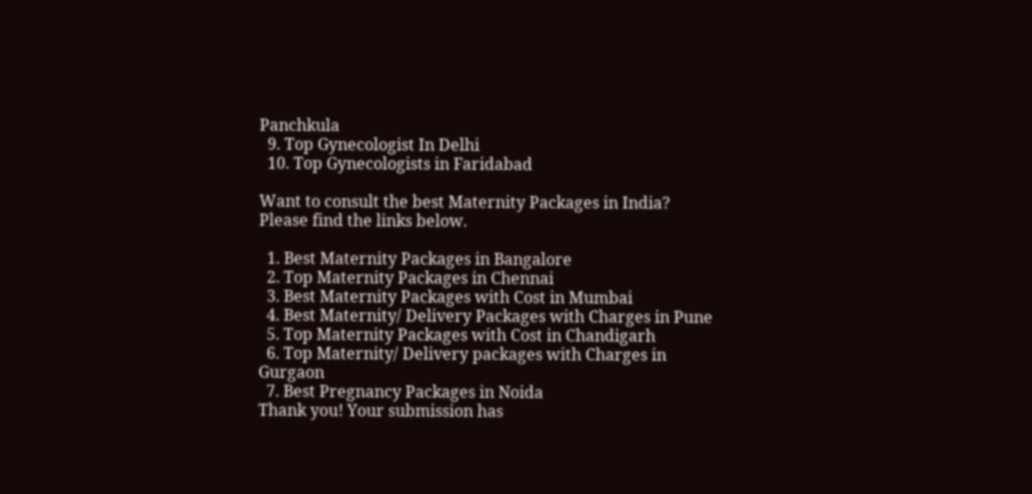Panchkula
  9. Top Gynecologist In Delhi
  10. Top Gynecologists in Faridabad

Want to consult the best Maternity Packages in India? Please find the links below.

  1. Best Maternity Packages in Bangalore
  2. Top Maternity Packages in Chennai
  3. Best Maternity Packages with Cost in Mumbai
  4. Best Maternity/ Delivery Packages with Charges in Pune
  5. Top Maternity Packages with Cost in Chandigarh
  6. Top Maternity/ Delivery packages with Charges in Gurgaon
  7. Best Pregnancy Packages in Noida
Thank you! Your submission has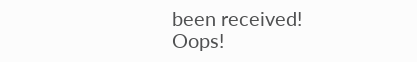been received!
Oops!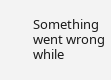Something went wrong while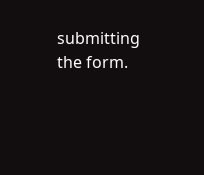submitting the form.